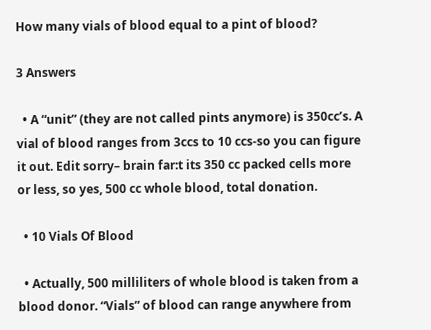How many vials of blood equal to a pint of blood?

3 Answers

  • A “unit” (they are not called pints anymore) is 350cc’s. A vial of blood ranges from 3ccs to 10 ccs-so you can figure it out. Edit sorry– brain far:t its 350 cc packed cells more or less, so yes, 500 cc whole blood, total donation.

  • 10 Vials Of Blood

  • Actually, 500 milliliters of whole blood is taken from a blood donor. “Vials” of blood can range anywhere from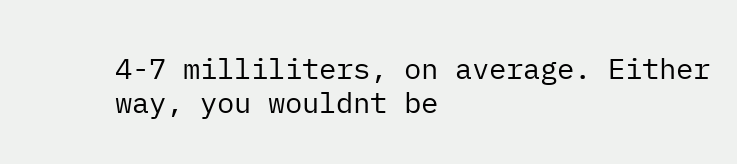4-7 milliliters, on average. Either way, you wouldnt be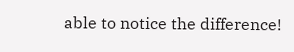able to notice the difference!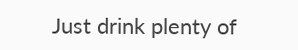Just drink plenty of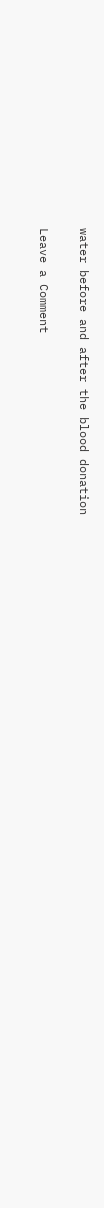water before and after the blood donation

Leave a Comment